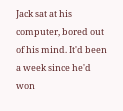Jack sat at his computer, bored out of his mind. It'd been a week since he'd won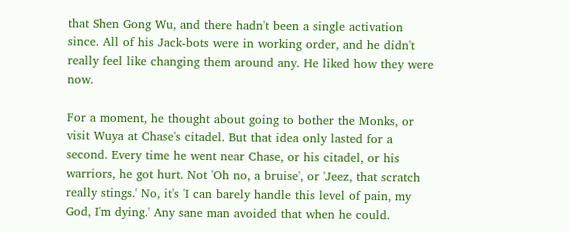that Shen Gong Wu, and there hadn't been a single activation since. All of his Jack-bots were in working order, and he didn't really feel like changing them around any. He liked how they were now.

For a moment, he thought about going to bother the Monks, or visit Wuya at Chase's citadel. But that idea only lasted for a second. Every time he went near Chase, or his citadel, or his warriors, he got hurt. Not 'Oh no, a bruise', or 'Jeez, that scratch really stings.' No, it's 'I can barely handle this level of pain, my God, I'm dying.' Any sane man avoided that when he could.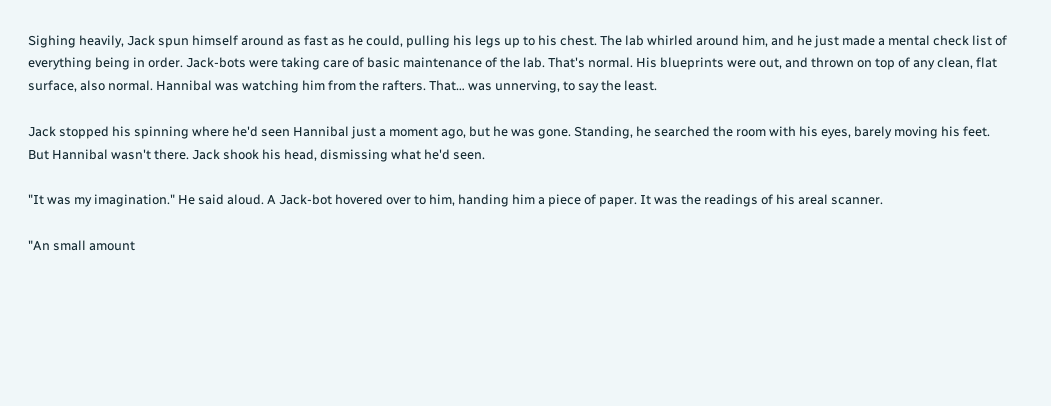Sighing heavily, Jack spun himself around as fast as he could, pulling his legs up to his chest. The lab whirled around him, and he just made a mental check list of everything being in order. Jack-bots were taking care of basic maintenance of the lab. That's normal. His blueprints were out, and thrown on top of any clean, flat surface, also normal. Hannibal was watching him from the rafters. That… was unnerving, to say the least.

Jack stopped his spinning where he'd seen Hannibal just a moment ago, but he was gone. Standing, he searched the room with his eyes, barely moving his feet. But Hannibal wasn't there. Jack shook his head, dismissing what he'd seen.

"It was my imagination." He said aloud. A Jack-bot hovered over to him, handing him a piece of paper. It was the readings of his areal scanner.

"An small amount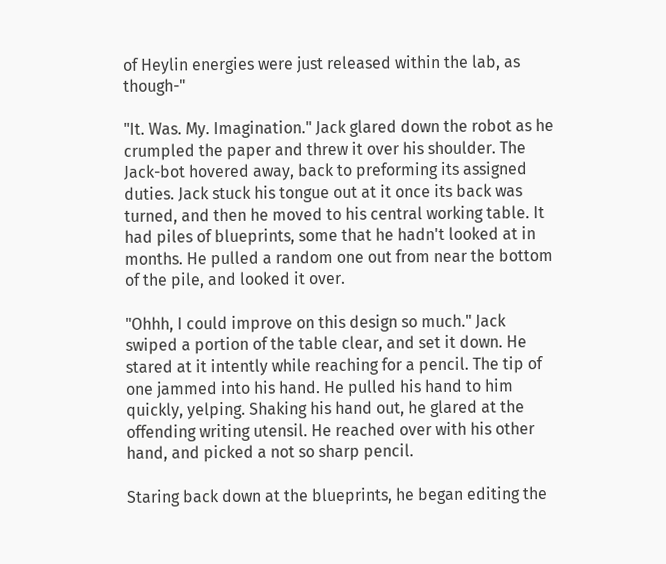of Heylin energies were just released within the lab, as though-"

"It. Was. My. Imagination." Jack glared down the robot as he crumpled the paper and threw it over his shoulder. The Jack-bot hovered away, back to preforming its assigned duties. Jack stuck his tongue out at it once its back was turned, and then he moved to his central working table. It had piles of blueprints, some that he hadn't looked at in months. He pulled a random one out from near the bottom of the pile, and looked it over.

"Ohhh, I could improve on this design so much." Jack swiped a portion of the table clear, and set it down. He stared at it intently while reaching for a pencil. The tip of one jammed into his hand. He pulled his hand to him quickly, yelping. Shaking his hand out, he glared at the offending writing utensil. He reached over with his other hand, and picked a not so sharp pencil.

Staring back down at the blueprints, he began editing the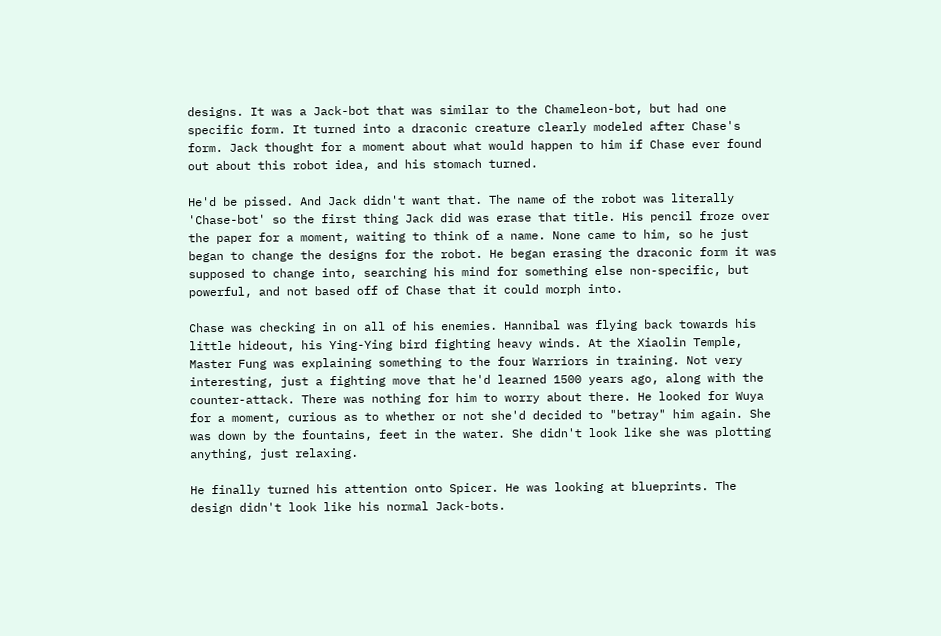designs. It was a Jack-bot that was similar to the Chameleon-bot, but had one specific form. It turned into a draconic creature clearly modeled after Chase's form. Jack thought for a moment about what would happen to him if Chase ever found out about this robot idea, and his stomach turned.

He'd be pissed. And Jack didn't want that. The name of the robot was literally 'Chase-bot' so the first thing Jack did was erase that title. His pencil froze over the paper for a moment, waiting to think of a name. None came to him, so he just began to change the designs for the robot. He began erasing the draconic form it was supposed to change into, searching his mind for something else non-specific, but powerful, and not based off of Chase that it could morph into.

Chase was checking in on all of his enemies. Hannibal was flying back towards his little hideout, his Ying-Ying bird fighting heavy winds. At the Xiaolin Temple, Master Fung was explaining something to the four Warriors in training. Not very interesting, just a fighting move that he'd learned 1500 years ago, along with the counter-attack. There was nothing for him to worry about there. He looked for Wuya for a moment, curious as to whether or not she'd decided to "betray" him again. She was down by the fountains, feet in the water. She didn't look like she was plotting anything, just relaxing.

He finally turned his attention onto Spicer. He was looking at blueprints. The design didn't look like his normal Jack-bots.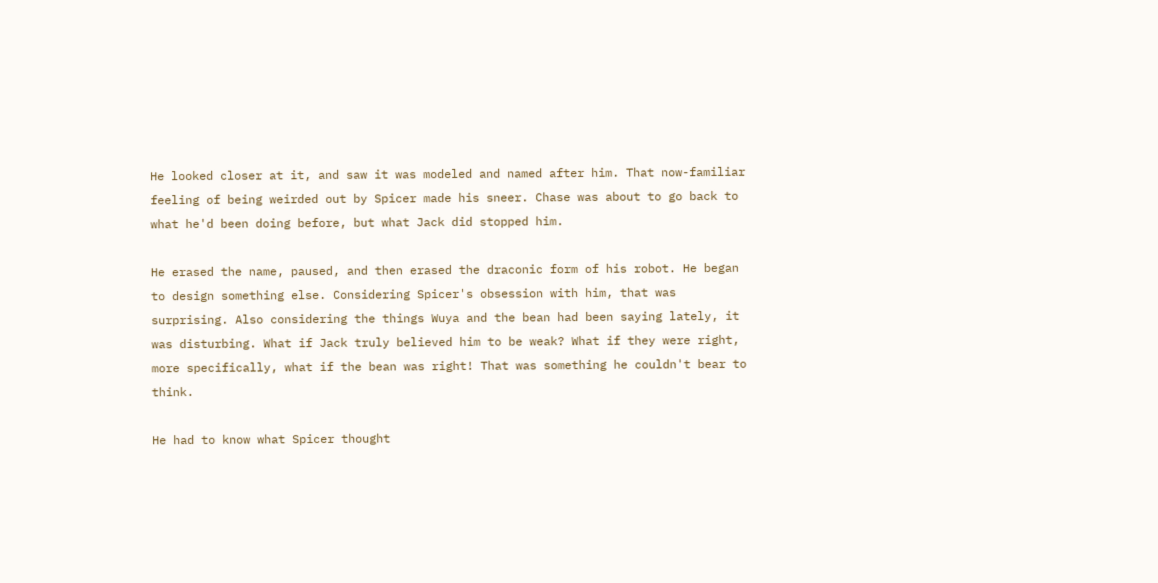He looked closer at it, and saw it was modeled and named after him. That now-familiar feeling of being weirded out by Spicer made his sneer. Chase was about to go back to what he'd been doing before, but what Jack did stopped him.

He erased the name, paused, and then erased the draconic form of his robot. He began to design something else. Considering Spicer's obsession with him, that was surprising. Also considering the things Wuya and the bean had been saying lately, it was disturbing. What if Jack truly believed him to be weak? What if they were right, more specifically, what if the bean was right! That was something he couldn't bear to think.

He had to know what Spicer thought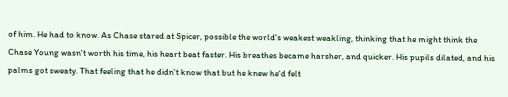of him. He had to know. As Chase stared at Spicer, possible the world's weakest weakling, thinking that he might think the Chase Young wasn't worth his time, his heart beat faster. His breathes became harsher, and quicker. His pupils dilated, and his palms got sweaty. That feeling that he didn't know that but he knew he'd felt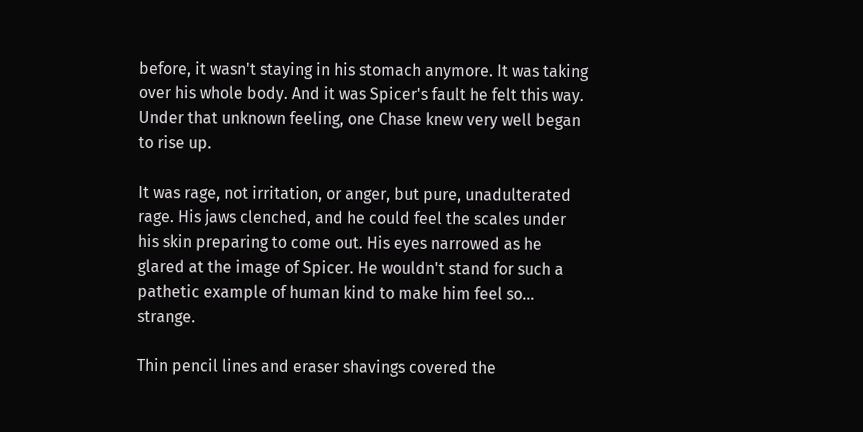before, it wasn't staying in his stomach anymore. It was taking over his whole body. And it was Spicer's fault he felt this way. Under that unknown feeling, one Chase knew very well began to rise up.

It was rage, not irritation, or anger, but pure, unadulterated rage. His jaws clenched, and he could feel the scales under his skin preparing to come out. His eyes narrowed as he glared at the image of Spicer. He wouldn't stand for such a pathetic example of human kind to make him feel so… strange.

Thin pencil lines and eraser shavings covered the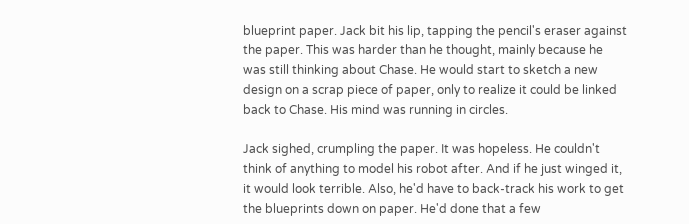blueprint paper. Jack bit his lip, tapping the pencil's eraser against the paper. This was harder than he thought, mainly because he was still thinking about Chase. He would start to sketch a new design on a scrap piece of paper, only to realize it could be linked back to Chase. His mind was running in circles.

Jack sighed, crumpling the paper. It was hopeless. He couldn't think of anything to model his robot after. And if he just winged it, it would look terrible. Also, he'd have to back-track his work to get the blueprints down on paper. He'd done that a few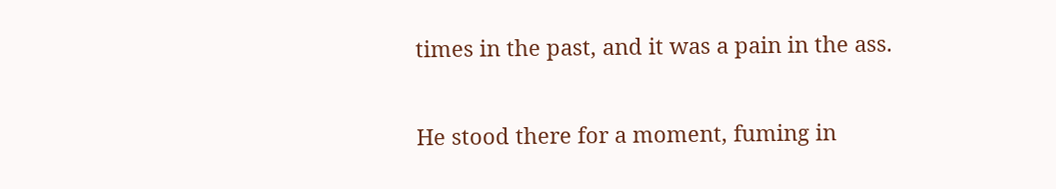times in the past, and it was a pain in the ass.

He stood there for a moment, fuming in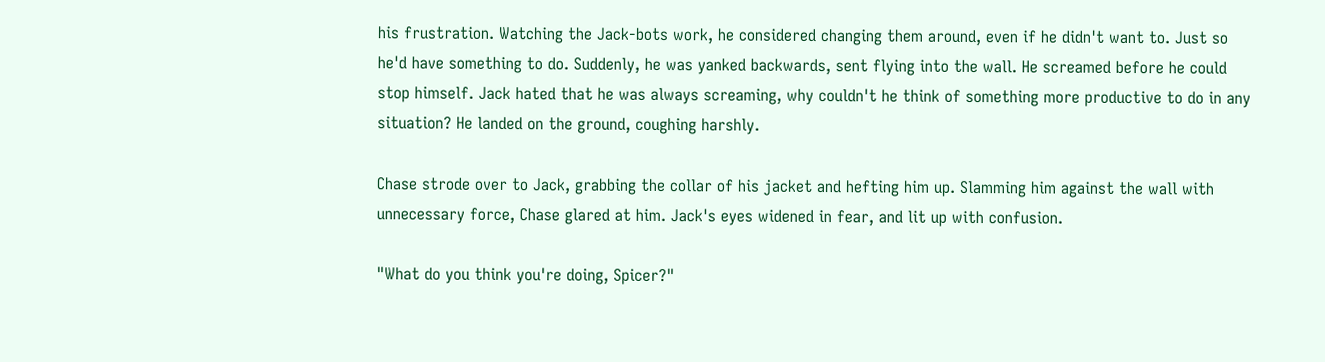his frustration. Watching the Jack-bots work, he considered changing them around, even if he didn't want to. Just so he'd have something to do. Suddenly, he was yanked backwards, sent flying into the wall. He screamed before he could stop himself. Jack hated that he was always screaming, why couldn't he think of something more productive to do in any situation? He landed on the ground, coughing harshly.

Chase strode over to Jack, grabbing the collar of his jacket and hefting him up. Slamming him against the wall with unnecessary force, Chase glared at him. Jack's eyes widened in fear, and lit up with confusion.

"What do you think you're doing, Spicer?"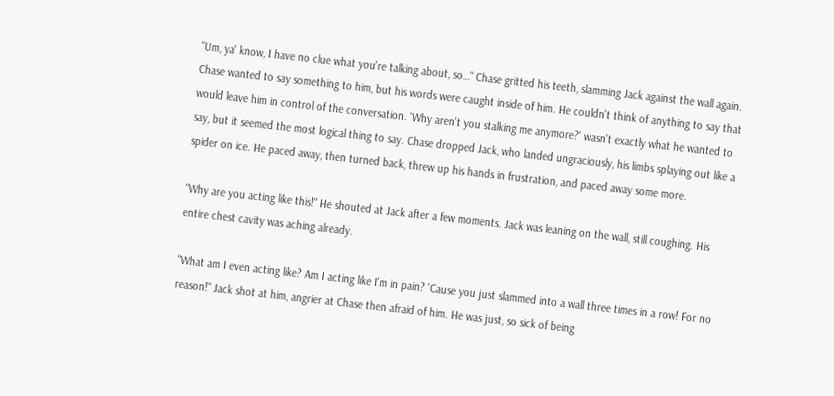"Um, ya' know, I have no clue what you're talking about, so…" Chase gritted his teeth, slamming Jack against the wall again. Chase wanted to say something to him, but his words were caught inside of him. He couldn't think of anything to say that would leave him in control of the conversation. 'Why aren't you stalking me anymore?' wasn't exactly what he wanted to say, but it seemed the most logical thing to say. Chase dropped Jack, who landed ungraciously, his limbs splaying out like a spider on ice. He paced away, then turned back, threw up his hands in frustration, and paced away some more.

"Why are you acting like this!" He shouted at Jack after a few moments. Jack was leaning on the wall, still coughing. His entire chest cavity was aching already.

"What am I even acting like? Am I acting like I'm in pain? 'Cause you just slammed into a wall three times in a row! For no reason!" Jack shot at him, angrier at Chase then afraid of him. He was just, so sick of being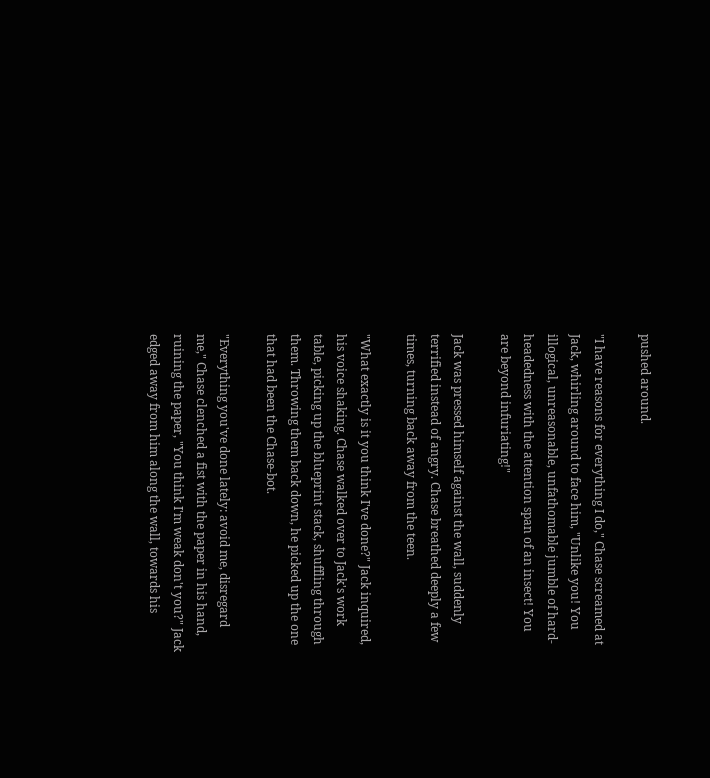pushed around.

"I have reasons for everything I do," Chase screamed at Jack, whirling around to face him, "Unlike you! You illogical, unreasonable, unfathomable jumble of hard-headedness with the attention span of an insect! You are beyond infuriating!"

Jack was pressed himself against the wall, suddenly terrified instead of angry. Chase breathed deeply a few times, turning back away from the teen.

"What exactly is it you think I've done?" Jack inquired, his voice shaking. Chase walked over to Jack's work table, picking up the blueprint stack, shuffling through them. Throwing them back down, he picked up the one that had been the Chase-bot.

"Everything you've done lately: avoid me, disregard me," Chase clenched a fist with the paper in his hand, ruining the paper, "You think I'm weak don't you?" Jack edged away from him along the wall, towards his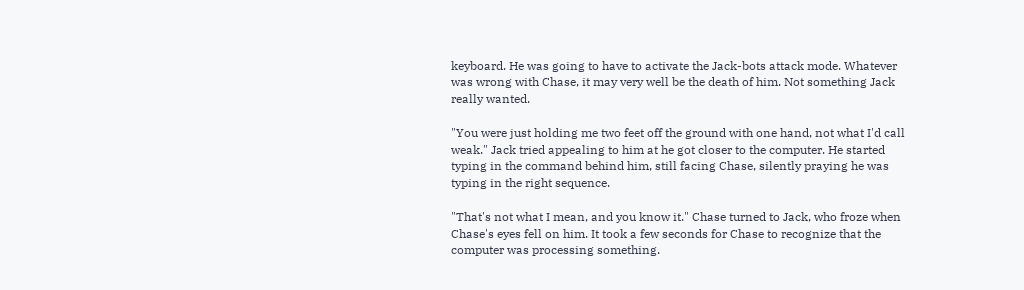keyboard. He was going to have to activate the Jack-bots attack mode. Whatever was wrong with Chase, it may very well be the death of him. Not something Jack really wanted.

"You were just holding me two feet off the ground with one hand, not what I'd call weak." Jack tried appealing to him at he got closer to the computer. He started typing in the command behind him, still facing Chase, silently praying he was typing in the right sequence.

"That's not what I mean, and you know it." Chase turned to Jack, who froze when Chase's eyes fell on him. It took a few seconds for Chase to recognize that the computer was processing something.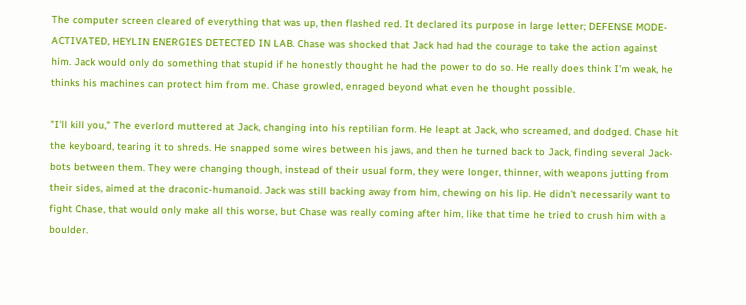The computer screen cleared of everything that was up, then flashed red. It declared its purpose in large letter; DEFENSE MODE- ACTIVATED, HEYLIN ENERGIES DETECTED IN LAB. Chase was shocked that Jack had had the courage to take the action against him. Jack would only do something that stupid if he honestly thought he had the power to do so. He really does think I'm weak, he thinks his machines can protect him from me. Chase growled, enraged beyond what even he thought possible.

"I'll kill you," The everlord muttered at Jack, changing into his reptilian form. He leapt at Jack, who screamed, and dodged. Chase hit the keyboard, tearing it to shreds. He snapped some wires between his jaws, and then he turned back to Jack, finding several Jack-bots between them. They were changing though, instead of their usual form, they were longer, thinner, with weapons jutting from their sides, aimed at the draconic-humanoid. Jack was still backing away from him, chewing on his lip. He didn't necessarily want to fight Chase, that would only make all this worse, but Chase was really coming after him, like that time he tried to crush him with a boulder.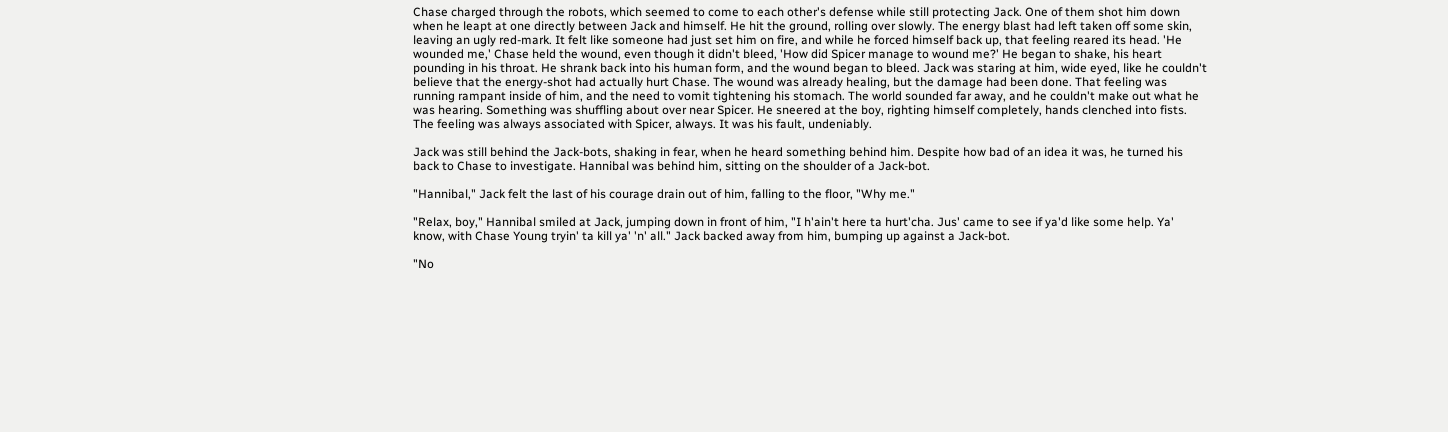Chase charged through the robots, which seemed to come to each other's defense while still protecting Jack. One of them shot him down when he leapt at one directly between Jack and himself. He hit the ground, rolling over slowly. The energy blast had left taken off some skin, leaving an ugly red-mark. It felt like someone had just set him on fire, and while he forced himself back up, that feeling reared its head. 'He wounded me,' Chase held the wound, even though it didn't bleed, 'How did Spicer manage to wound me?' He began to shake, his heart pounding in his throat. He shrank back into his human form, and the wound began to bleed. Jack was staring at him, wide eyed, like he couldn't believe that the energy-shot had actually hurt Chase. The wound was already healing, but the damage had been done. That feeling was running rampant inside of him, and the need to vomit tightening his stomach. The world sounded far away, and he couldn't make out what he was hearing. Something was shuffling about over near Spicer. He sneered at the boy, righting himself completely, hands clenched into fists. The feeling was always associated with Spicer, always. It was his fault, undeniably.

Jack was still behind the Jack-bots, shaking in fear, when he heard something behind him. Despite how bad of an idea it was, he turned his back to Chase to investigate. Hannibal was behind him, sitting on the shoulder of a Jack-bot.

"Hannibal," Jack felt the last of his courage drain out of him, falling to the floor, "Why me."

"Relax, boy," Hannibal smiled at Jack, jumping down in front of him, "I h'ain't here ta hurt'cha. Jus' came to see if ya'd like some help. Ya' know, with Chase Young tryin' ta kill ya' 'n' all." Jack backed away from him, bumping up against a Jack-bot.

"No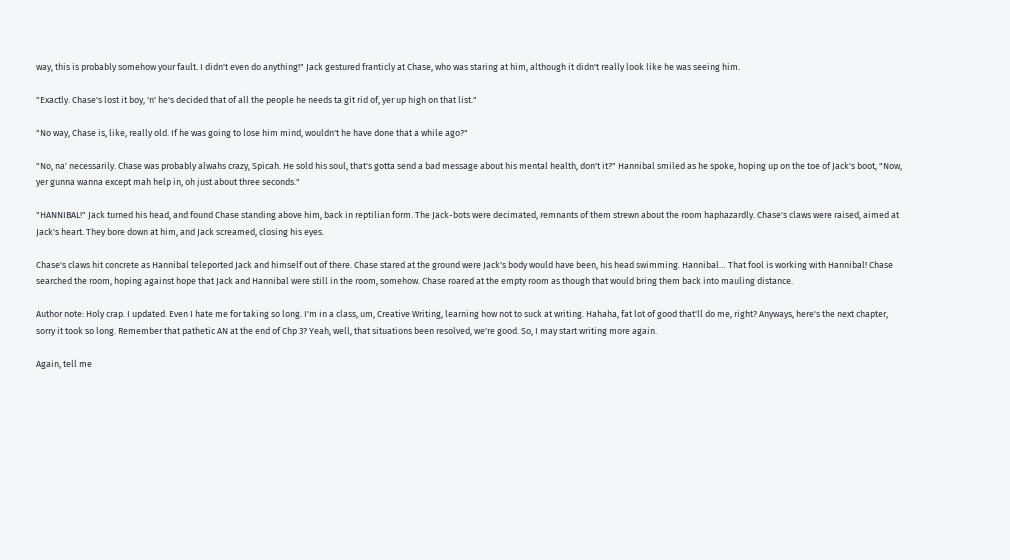way, this is probably somehow your fault. I didn't even do anything!" Jack gestured franticly at Chase, who was staring at him, although it didn't really look like he was seeing him.

"Exactly. Chase's lost it boy, 'n' he's decided that of all the people he needs ta git rid of, yer up high on that list."

"No way, Chase is, like, really old. If he was going to lose him mind, wouldn't he have done that a while ago?"

"No, na' necessarily. Chase was probably alwahs crazy, Spicah. He sold his soul, that's gotta send a bad message about his mental health, don't it?" Hannibal smiled as he spoke, hoping up on the toe of Jack's boot, "Now, yer gunna wanna except mah help in, oh just about three seconds."

"HANNIBAL!" Jack turned his head, and found Chase standing above him, back in reptilian form. The Jack-bots were decimated, remnants of them strewn about the room haphazardly. Chase's claws were raised, aimed at Jack's heart. They bore down at him, and Jack screamed, closing his eyes.

Chase's claws hit concrete as Hannibal teleported Jack and himself out of there. Chase stared at the ground were Jack's body would have been, his head swimming. Hannibal… That fool is working with Hannibal! Chase searched the room, hoping against hope that Jack and Hannibal were still in the room, somehow. Chase roared at the empty room as though that would bring them back into mauling distance.

Author note: Holy crap. I updated. Even I hate me for taking so long. I'm in a class, um, Creative Writing, learning how not to suck at writing. Hahaha, fat lot of good that'll do me, right? Anyways, here's the next chapter, sorry it took so long. Remember that pathetic AN at the end of Chp 3? Yeah, well, that situations been resolved, we're good. So, I may start writing more again.

Again, tell me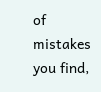of mistakes you find,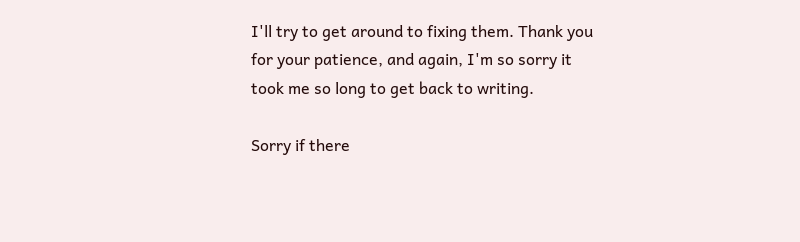I'll try to get around to fixing them. Thank you for your patience, and again, I'm so sorry it took me so long to get back to writing.

Sorry if there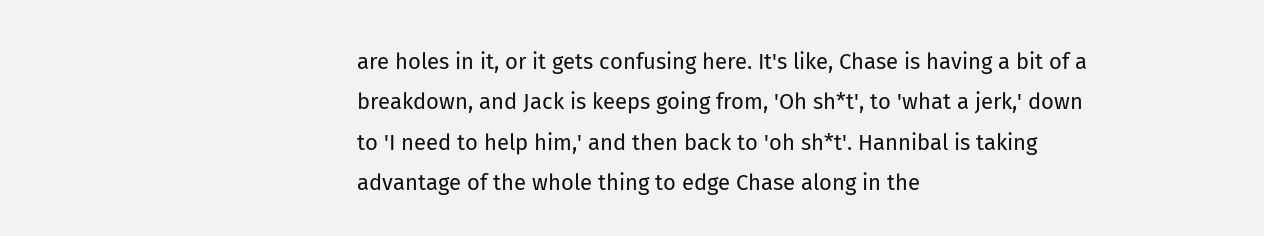are holes in it, or it gets confusing here. It's like, Chase is having a bit of a breakdown, and Jack is keeps going from, 'Oh sh*t', to 'what a jerk,' down to 'I need to help him,' and then back to 'oh sh*t'. Hannibal is taking advantage of the whole thing to edge Chase along in the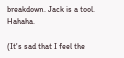breakdown. Jack is a tool. Hahaha.

(It's sad that I feel the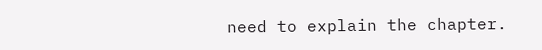need to explain the chapter.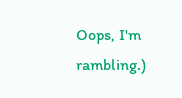Oops, I'm rambling.)